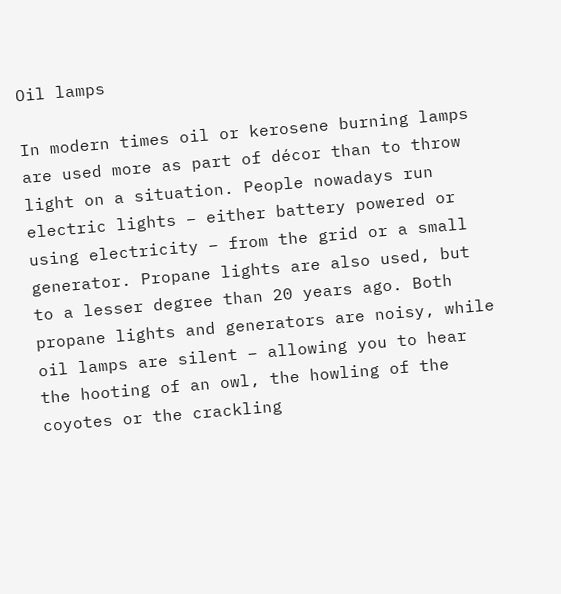Oil lamps

In modern times oil or kerosene burning lamps are used more as part of décor than to throw light on a situation. People nowadays run electric lights – either battery powered or using electricity – from the grid or a small generator. Propane lights are also used, but to a lesser degree than 20 years ago. Both propane lights and generators are noisy, while oil lamps are silent – allowing you to hear the hooting of an owl, the howling of the coyotes or the crackling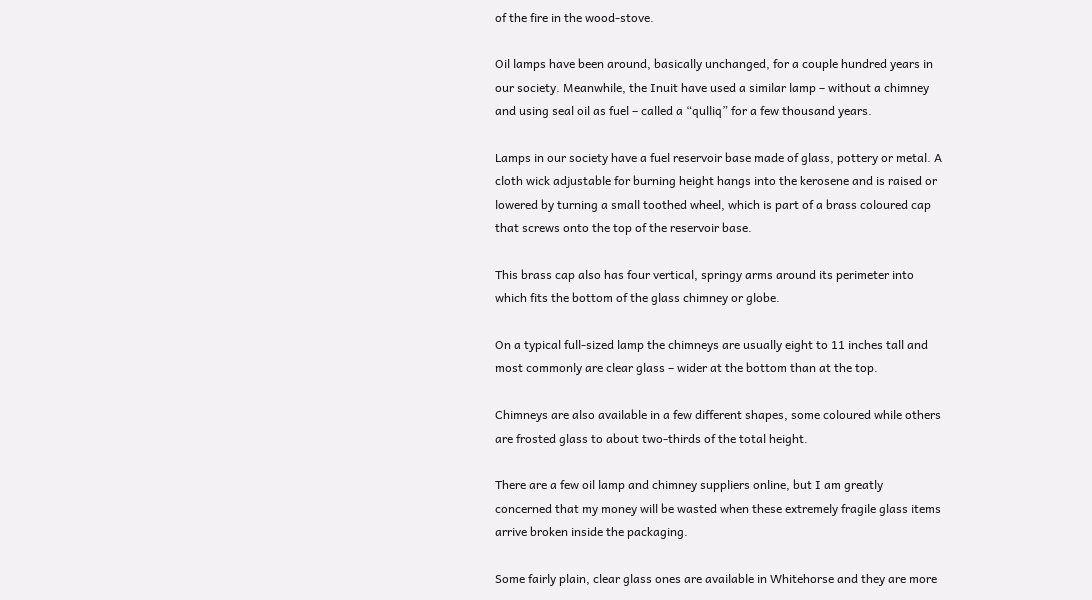of the fire in the wood-stove.

Oil lamps have been around, basically unchanged, for a couple hundred years in our society. Meanwhile, the Inuit have used a similar lamp – without a chimney and using seal oil as fuel – called a “qulliq” for a few thousand years.

Lamps in our society have a fuel reservoir base made of glass, pottery or metal. A cloth wick adjustable for burning height hangs into the kerosene and is raised or lowered by turning a small toothed wheel, which is part of a brass coloured cap that screws onto the top of the reservoir base.

This brass cap also has four vertical, springy arms around its perimeter into which fits the bottom of the glass chimney or globe.

On a typical full-sized lamp the chimneys are usually eight to 11 inches tall and most commonly are clear glass – wider at the bottom than at the top.

Chimneys are also available in a few different shapes, some coloured while others are frosted glass to about two-thirds of the total height.

There are a few oil lamp and chimney suppliers online, but I am greatly concerned that my money will be wasted when these extremely fragile glass items arrive broken inside the packaging.

Some fairly plain, clear glass ones are available in Whitehorse and they are more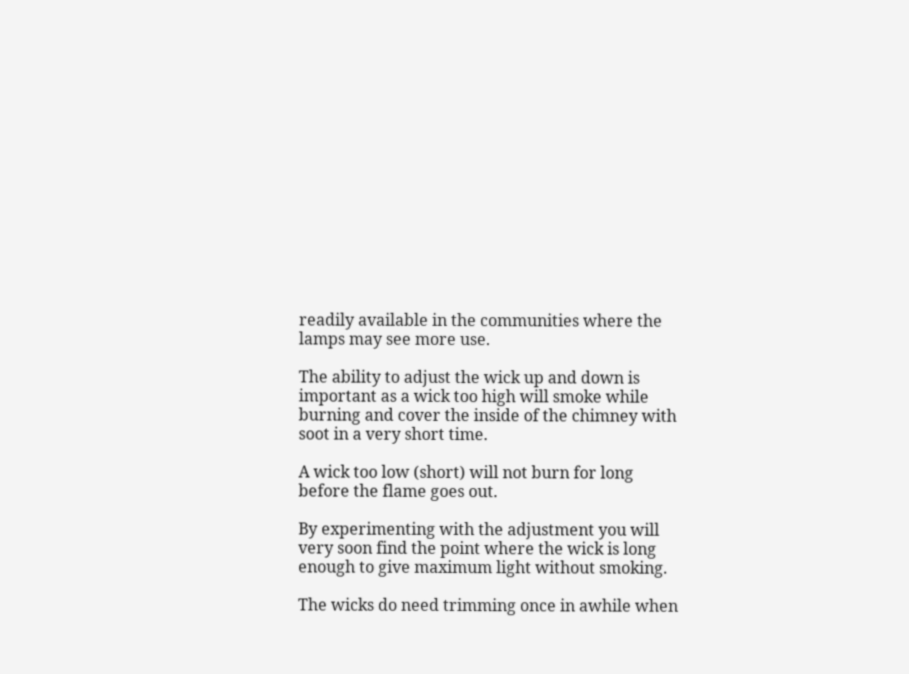readily available in the communities where the lamps may see more use.

The ability to adjust the wick up and down is important as a wick too high will smoke while burning and cover the inside of the chimney with soot in a very short time.

A wick too low (short) will not burn for long before the flame goes out.

By experimenting with the adjustment you will very soon find the point where the wick is long enough to give maximum light without smoking.

The wicks do need trimming once in awhile when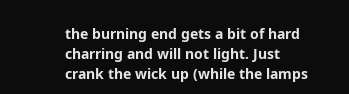the burning end gets a bit of hard charring and will not light. Just crank the wick up (while the lamps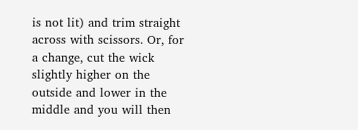is not lit) and trim straight across with scissors. Or, for a change, cut the wick slightly higher on the outside and lower in the middle and you will then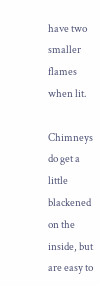have two smaller flames when lit.

Chimneys do get a little blackened on the inside, but are easy to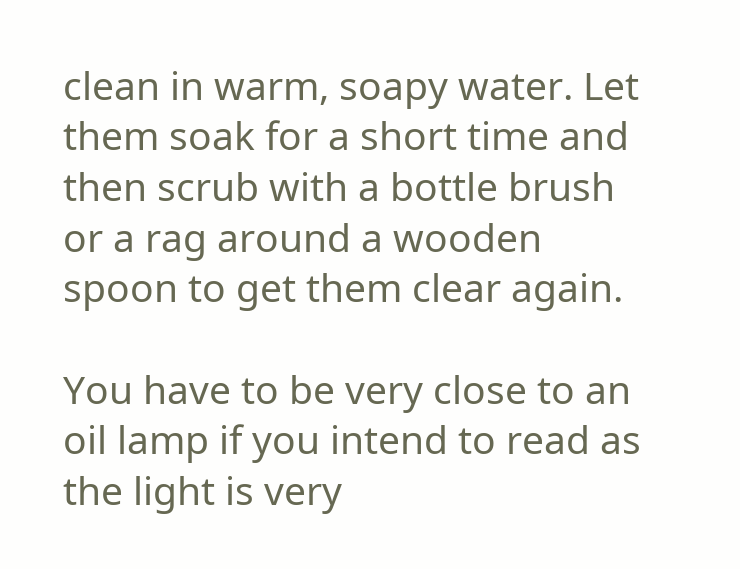clean in warm, soapy water. Let them soak for a short time and then scrub with a bottle brush or a rag around a wooden spoon to get them clear again.

You have to be very close to an oil lamp if you intend to read as the light is very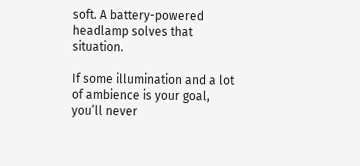soft. A battery-powered headlamp solves that situation.

If some illumination and a lot of ambience is your goal, you’ll never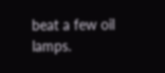beat a few oil lamps.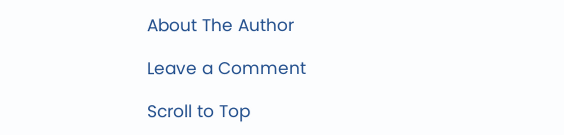About The Author

Leave a Comment

Scroll to Top